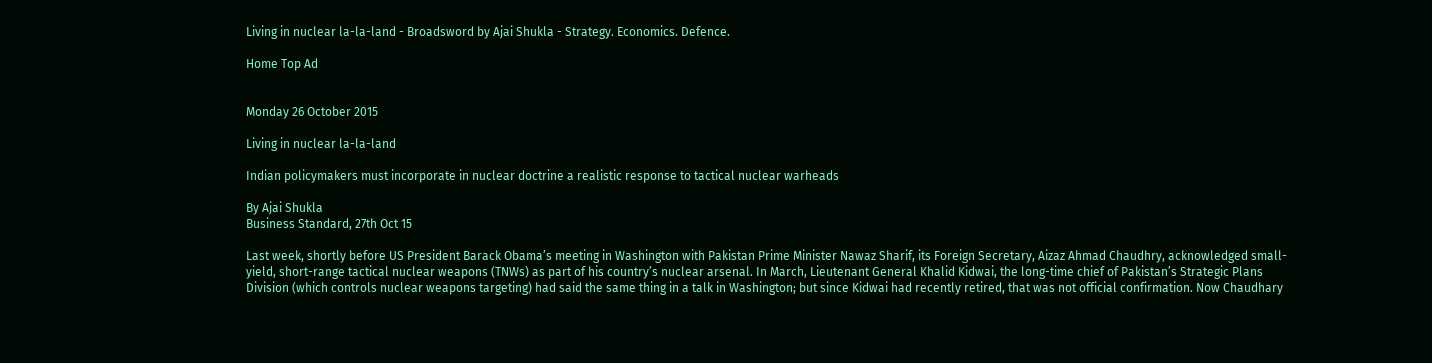Living in nuclear la-la-land - Broadsword by Ajai Shukla - Strategy. Economics. Defence.

Home Top Ad


Monday 26 October 2015

Living in nuclear la-la-land

Indian policymakers must incorporate in nuclear doctrine a realistic response to tactical nuclear warheads

By Ajai Shukla
Business Standard, 27th Oct 15

Last week, shortly before US President Barack Obama’s meeting in Washington with Pakistan Prime Minister Nawaz Sharif, its Foreign Secretary, Aizaz Ahmad Chaudhry, acknowledged small-yield, short-range tactical nuclear weapons (TNWs) as part of his country’s nuclear arsenal. In March, Lieutenant General Khalid Kidwai, the long-time chief of Pakistan’s Strategic Plans Division (which controls nuclear weapons targeting) had said the same thing in a talk in Washington; but since Kidwai had recently retired, that was not official confirmation. Now Chaudhary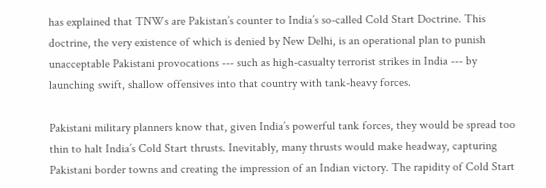has explained that TNWs are Pakistan’s counter to India’s so-called Cold Start Doctrine. This doctrine, the very existence of which is denied by New Delhi, is an operational plan to punish unacceptable Pakistani provocations --- such as high-casualty terrorist strikes in India --- by launching swift, shallow offensives into that country with tank-heavy forces.

Pakistani military planners know that, given India’s powerful tank forces, they would be spread too thin to halt India’s Cold Start thrusts. Inevitably, many thrusts would make headway, capturing Pakistani border towns and creating the impression of an Indian victory. The rapidity of Cold Start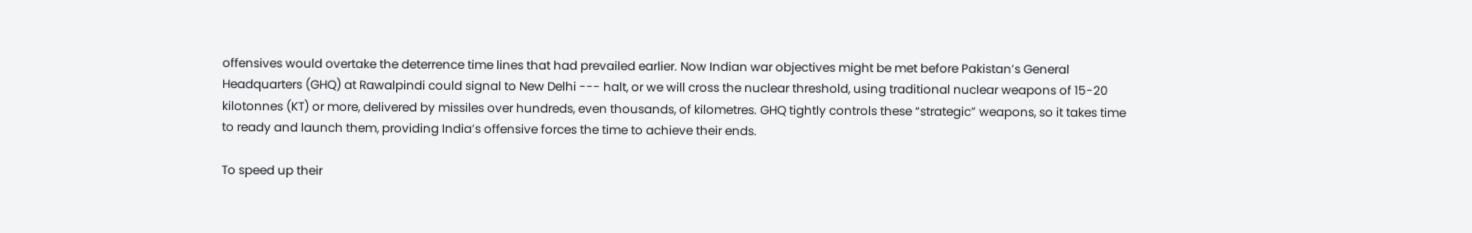offensives would overtake the deterrence time lines that had prevailed earlier. Now Indian war objectives might be met before Pakistan’s General Headquarters (GHQ) at Rawalpindi could signal to New Delhi --- halt, or we will cross the nuclear threshold, using traditional nuclear weapons of 15-20 kilotonnes (KT) or more, delivered by missiles over hundreds, even thousands, of kilometres. GHQ tightly controls these “strategic” weapons, so it takes time to ready and launch them, providing India’s offensive forces the time to achieve their ends.

To speed up their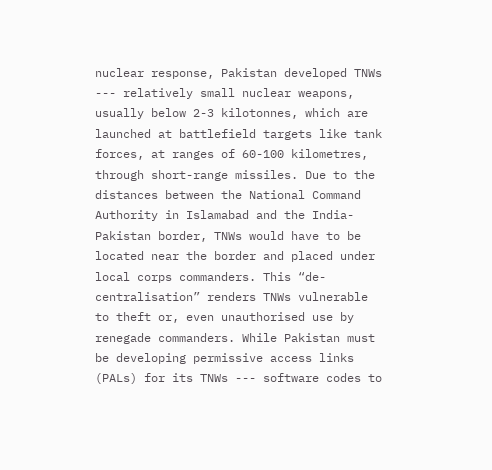nuclear response, Pakistan developed TNWs --- relatively small nuclear weapons, usually below 2-3 kilotonnes, which are launched at battlefield targets like tank forces, at ranges of 60-100 kilometres, through short-range missiles. Due to the distances between the National Command Authority in Islamabad and the India-Pakistan border, TNWs would have to be located near the border and placed under local corps commanders. This “de-centralisation” renders TNWs vulnerable to theft or, even unauthorised use by renegade commanders. While Pakistan must be developing permissive access links (PALs) for its TNWs --- software codes to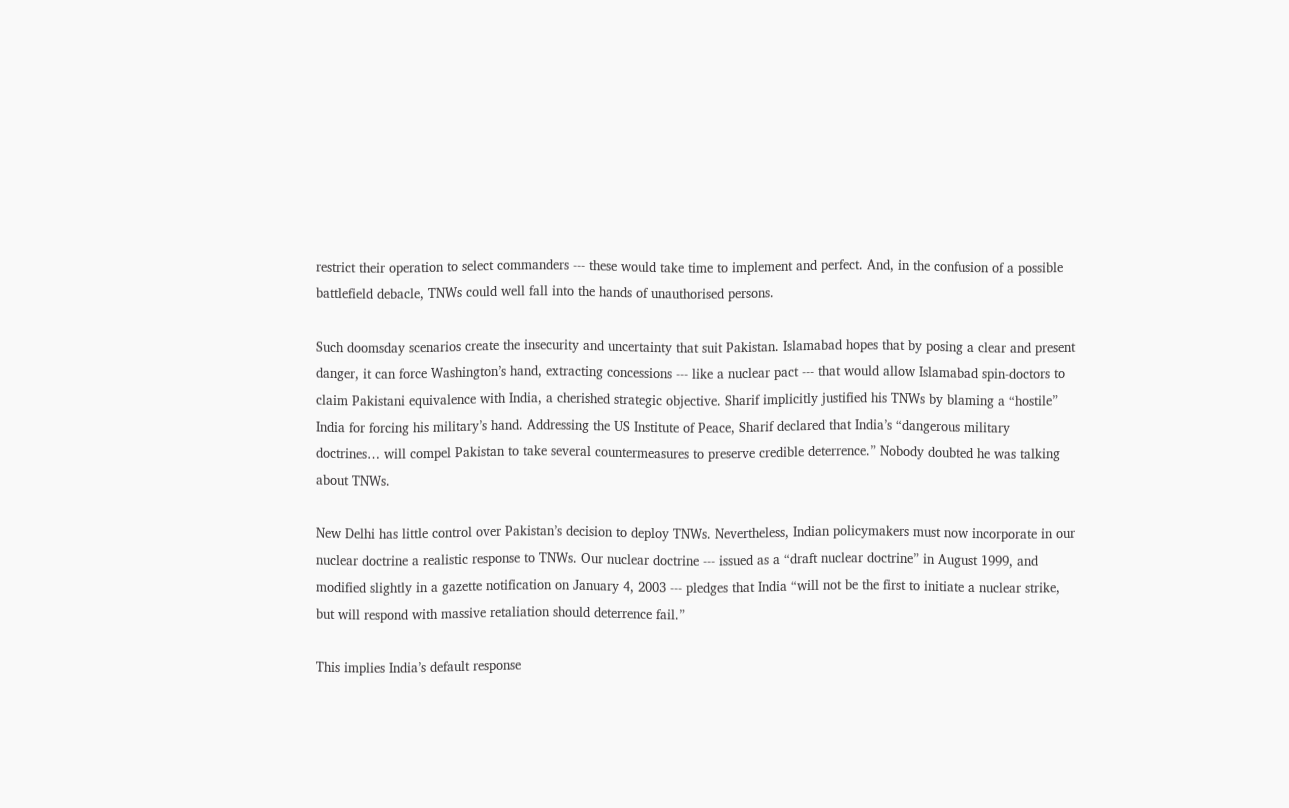restrict their operation to select commanders --- these would take time to implement and perfect. And, in the confusion of a possible battlefield debacle, TNWs could well fall into the hands of unauthorised persons.

Such doomsday scenarios create the insecurity and uncertainty that suit Pakistan. Islamabad hopes that by posing a clear and present danger, it can force Washington’s hand, extracting concessions --- like a nuclear pact --- that would allow Islamabad spin-doctors to claim Pakistani equivalence with India, a cherished strategic objective. Sharif implicitly justified his TNWs by blaming a “hostile” India for forcing his military’s hand. Addressing the US Institute of Peace, Sharif declared that India’s “dangerous military doctrines… will compel Pakistan to take several countermeasures to preserve credible deterrence.” Nobody doubted he was talking about TNWs.

New Delhi has little control over Pakistan’s decision to deploy TNWs. Nevertheless, Indian policymakers must now incorporate in our nuclear doctrine a realistic response to TNWs. Our nuclear doctrine --- issued as a “draft nuclear doctrine” in August 1999, and modified slightly in a gazette notification on January 4, 2003 --- pledges that India “will not be the first to initiate a nuclear strike, but will respond with massive retaliation should deterrence fail.”

This implies India’s default response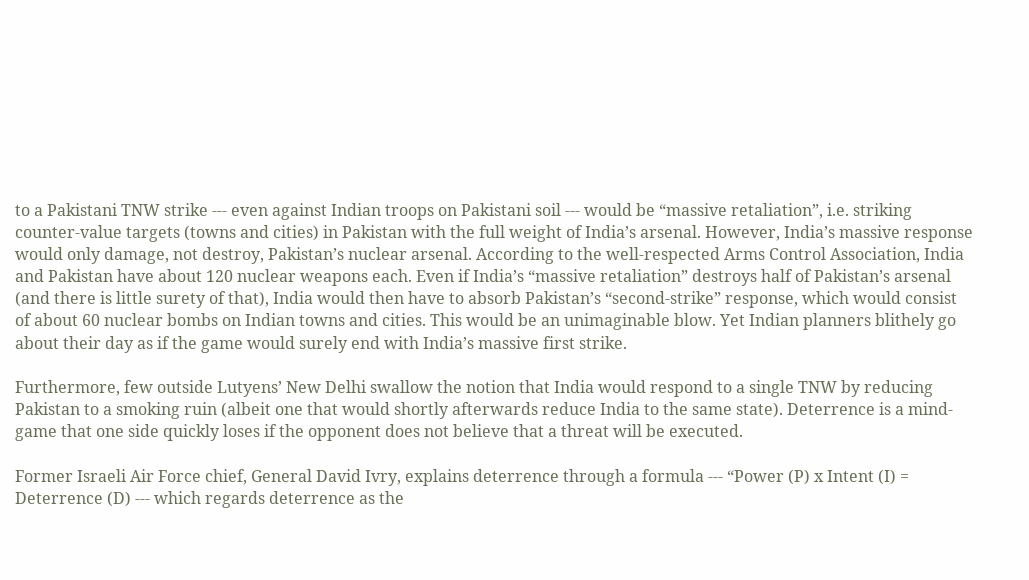to a Pakistani TNW strike --- even against Indian troops on Pakistani soil --- would be “massive retaliation”, i.e. striking counter-value targets (towns and cities) in Pakistan with the full weight of India’s arsenal. However, India’s massive response would only damage, not destroy, Pakistan’s nuclear arsenal. According to the well-respected Arms Control Association, India and Pakistan have about 120 nuclear weapons each. Even if India’s “massive retaliation” destroys half of Pakistan’s arsenal (and there is little surety of that), India would then have to absorb Pakistan’s “second-strike” response, which would consist of about 60 nuclear bombs on Indian towns and cities. This would be an unimaginable blow. Yet Indian planners blithely go about their day as if the game would surely end with India’s massive first strike.

Furthermore, few outside Lutyens’ New Delhi swallow the notion that India would respond to a single TNW by reducing Pakistan to a smoking ruin (albeit one that would shortly afterwards reduce India to the same state). Deterrence is a mind-game that one side quickly loses if the opponent does not believe that a threat will be executed.

Former Israeli Air Force chief, General David Ivry, explains deterrence through a formula --- “Power (P) x Intent (I) = Deterrence (D) --- which regards deterrence as the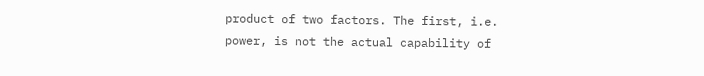product of two factors. The first, i.e. power, is not the actual capability of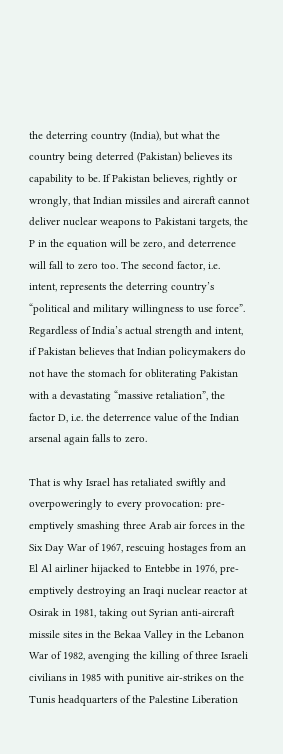the deterring country (India), but what the country being deterred (Pakistan) believes its capability to be. If Pakistan believes, rightly or wrongly, that Indian missiles and aircraft cannot deliver nuclear weapons to Pakistani targets, the P in the equation will be zero, and deterrence will fall to zero too. The second factor, i.e. intent, represents the deterring country’s “political and military willingness to use force”. Regardless of India’s actual strength and intent, if Pakistan believes that Indian policymakers do not have the stomach for obliterating Pakistan with a devastating “massive retaliation”, the factor D, i.e. the deterrence value of the Indian arsenal again falls to zero.

That is why Israel has retaliated swiftly and overpoweringly to every provocation: pre-emptively smashing three Arab air forces in the Six Day War of 1967, rescuing hostages from an El Al airliner hijacked to Entebbe in 1976, pre-emptively destroying an Iraqi nuclear reactor at Osirak in 1981, taking out Syrian anti-aircraft missile sites in the Bekaa Valley in the Lebanon War of 1982, avenging the killing of three Israeli civilians in 1985 with punitive air-strikes on the Tunis headquarters of the Palestine Liberation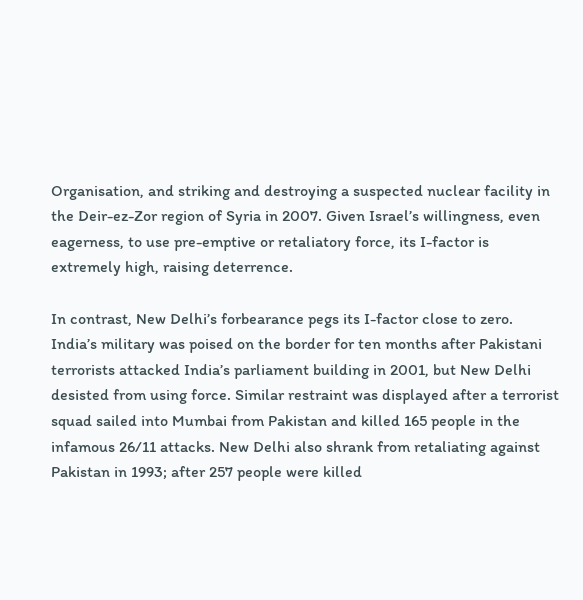Organisation, and striking and destroying a suspected nuclear facility in the Deir-ez-Zor region of Syria in 2007. Given Israel’s willingness, even eagerness, to use pre-emptive or retaliatory force, its I-factor is extremely high, raising deterrence.

In contrast, New Delhi’s forbearance pegs its I-factor close to zero. India’s military was poised on the border for ten months after Pakistani terrorists attacked India’s parliament building in 2001, but New Delhi desisted from using force. Similar restraint was displayed after a terrorist squad sailed into Mumbai from Pakistan and killed 165 people in the infamous 26/11 attacks. New Delhi also shrank from retaliating against Pakistan in 1993; after 257 people were killed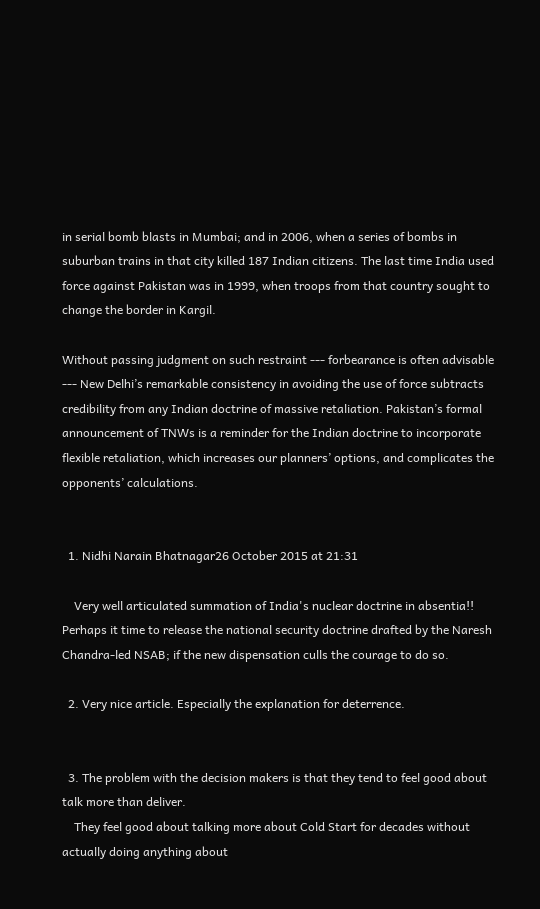in serial bomb blasts in Mumbai; and in 2006, when a series of bombs in suburban trains in that city killed 187 Indian citizens. The last time India used force against Pakistan was in 1999, when troops from that country sought to change the border in Kargil.

Without passing judgment on such restraint --- forbearance is often advisable --- New Delhi’s remarkable consistency in avoiding the use of force subtracts credibility from any Indian doctrine of massive retaliation. Pakistan’s formal announcement of TNWs is a reminder for the Indian doctrine to incorporate flexible retaliation, which increases our planners’ options, and complicates the opponents’ calculations.


  1. Nidhi Narain Bhatnagar26 October 2015 at 21:31

    Very well articulated summation of India's nuclear doctrine in absentia!! Perhaps it time to release the national security doctrine drafted by the Naresh Chandra-led NSAB; if the new dispensation culls the courage to do so.

  2. Very nice article. Especially the explanation for deterrence.


  3. The problem with the decision makers is that they tend to feel good about talk more than deliver.
    They feel good about talking more about Cold Start for decades without actually doing anything about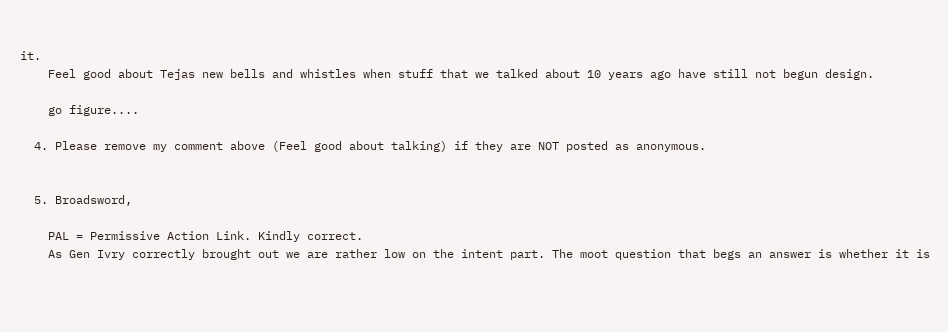it.
    Feel good about Tejas new bells and whistles when stuff that we talked about 10 years ago have still not begun design.

    go figure....

  4. Please remove my comment above (Feel good about talking) if they are NOT posted as anonymous.


  5. Broadsword,

    PAL = Permissive Action Link. Kindly correct.
    As Gen Ivry correctly brought out we are rather low on the intent part. The moot question that begs an answer is whether it is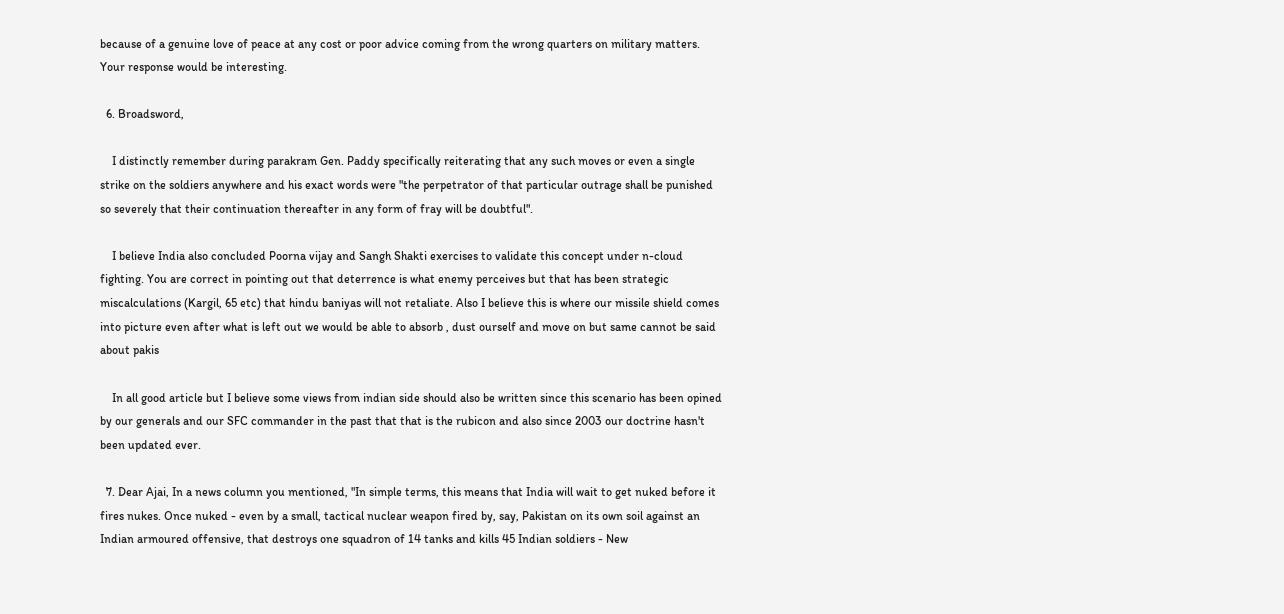because of a genuine love of peace at any cost or poor advice coming from the wrong quarters on military matters. Your response would be interesting.

  6. Broadsword,

    I distinctly remember during parakram Gen. Paddy specifically reiterating that any such moves or even a single strike on the soldiers anywhere and his exact words were "the perpetrator of that particular outrage shall be punished so severely that their continuation thereafter in any form of fray will be doubtful".

    I believe India also concluded Poorna vijay and Sangh Shakti exercises to validate this concept under n-cloud fighting. You are correct in pointing out that deterrence is what enemy perceives but that has been strategic miscalculations (Kargil, 65 etc) that hindu baniyas will not retaliate. Also I believe this is where our missile shield comes into picture even after what is left out we would be able to absorb , dust ourself and move on but same cannot be said about pakis

    In all good article but I believe some views from indian side should also be written since this scenario has been opined by our generals and our SFC commander in the past that that is the rubicon and also since 2003 our doctrine hasn't been updated ever.

  7. Dear Ajai, In a news column you mentioned, "In simple terms, this means that India will wait to get nuked before it fires nukes. Once nuked - even by a small, tactical nuclear weapon fired by, say, Pakistan on its own soil against an Indian armoured offensive, that destroys one squadron of 14 tanks and kills 45 Indian soldiers - New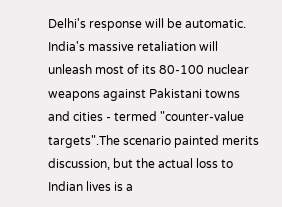Delhi's response will be automatic. India's massive retaliation will unleash most of its 80-100 nuclear weapons against Pakistani towns and cities - termed "counter-value targets".The scenario painted merits discussion, but the actual loss to Indian lives is a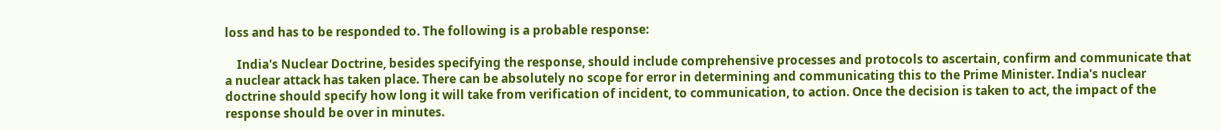loss and has to be responded to. The following is a probable response:

    India's Nuclear Doctrine, besides specifying the response, should include comprehensive processes and protocols to ascertain, confirm and communicate that a nuclear attack has taken place. There can be absolutely no scope for error in determining and communicating this to the Prime Minister. India's nuclear doctrine should specify how long it will take from verification of incident, to communication, to action. Once the decision is taken to act, the impact of the response should be over in minutes.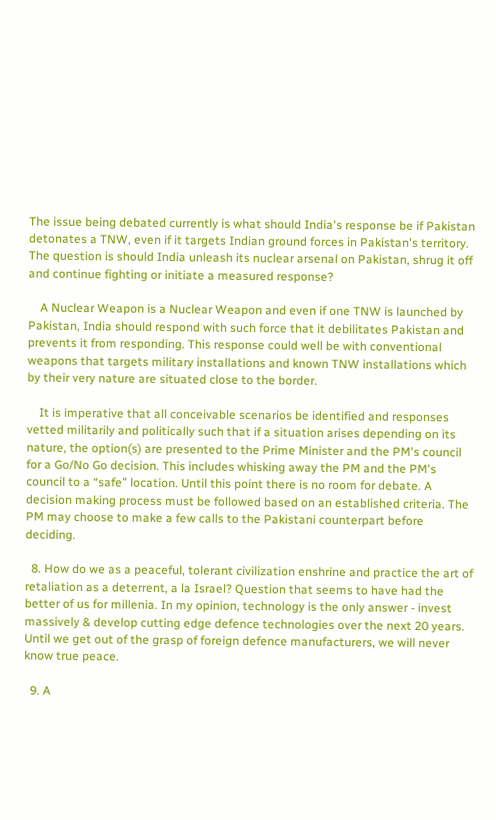The issue being debated currently is what should India's response be if Pakistan detonates a TNW, even if it targets Indian ground forces in Pakistan's territory. The question is should India unleash its nuclear arsenal on Pakistan, shrug it off and continue fighting or initiate a measured response?

    A Nuclear Weapon is a Nuclear Weapon and even if one TNW is launched by Pakistan, India should respond with such force that it debilitates Pakistan and prevents it from responding. This response could well be with conventional weapons that targets military installations and known TNW installations which by their very nature are situated close to the border.

    It is imperative that all conceivable scenarios be identified and responses vetted militarily and politically such that if a situation arises depending on its nature, the option(s) are presented to the Prime Minister and the PM's council for a Go/No Go decision. This includes whisking away the PM and the PM's council to a “safe” location. Until this point there is no room for debate. A decision making process must be followed based on an established criteria. The PM may choose to make a few calls to the Pakistani counterpart before deciding.

  8. How do we as a peaceful, tolerant civilization enshrine and practice the art of retaliation as a deterrent, a la Israel? Question that seems to have had the better of us for millenia. In my opinion, technology is the only answer - invest massively & develop cutting edge defence technologies over the next 20 years. Until we get out of the grasp of foreign defence manufacturers, we will never know true peace.

  9. A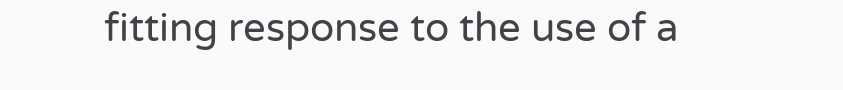fitting response to the use of a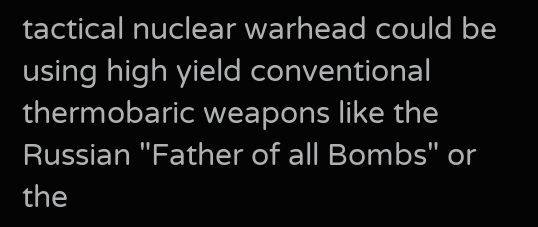tactical nuclear warhead could be using high yield conventional thermobaric weapons like the Russian "Father of all Bombs" or the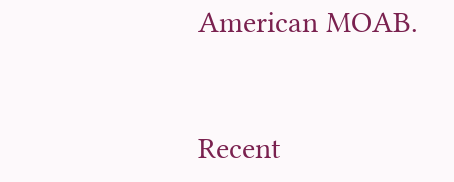American MOAB.


Recent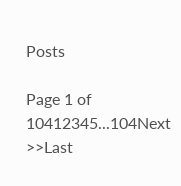Posts

Page 1 of 10412345...104Next >>Last